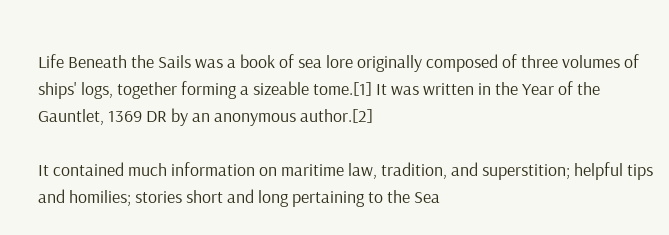Life Beneath the Sails was a book of sea lore originally composed of three volumes of ships' logs, together forming a sizeable tome.[1] It was written in the Year of the Gauntlet, 1369 DR by an anonymous author.[2]

It contained much information on maritime law, tradition, and superstition; helpful tips and homilies; stories short and long pertaining to the Sea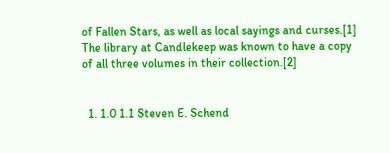of Fallen Stars, as well as local sayings and curses.[1] The library at Candlekeep was known to have a copy of all three volumes in their collection.[2]


  1. 1.0 1.1 Steven E. Schend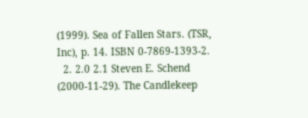(1999). Sea of Fallen Stars. (TSR, Inc), p. 14. ISBN 0-7869-1393-2.
  2. 2.0 2.1 Steven E. Schend (2000-11-29). The Candlekeep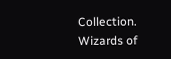Collection. Wizards of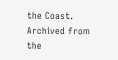the Coast. Archived from the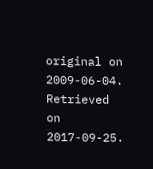original on 2009-06-04. Retrieved on 2017-09-25.